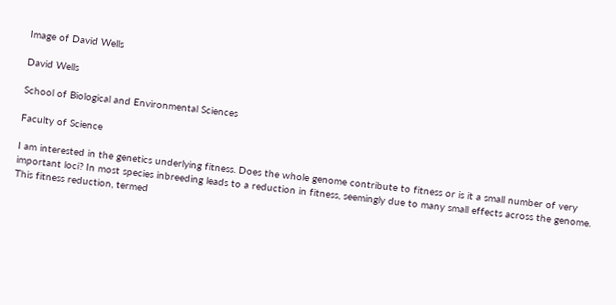Image of David Wells

David Wells

School of Biological and Environmental Sciences

Faculty of Science

I am interested in the genetics underlying fitness. Does the whole genome contribute to fitness or is it a small number of very important loci? In most species inbreeding leads to a reduction in fitness, seemingly due to many small effects across the genome. This fitness reduction, termed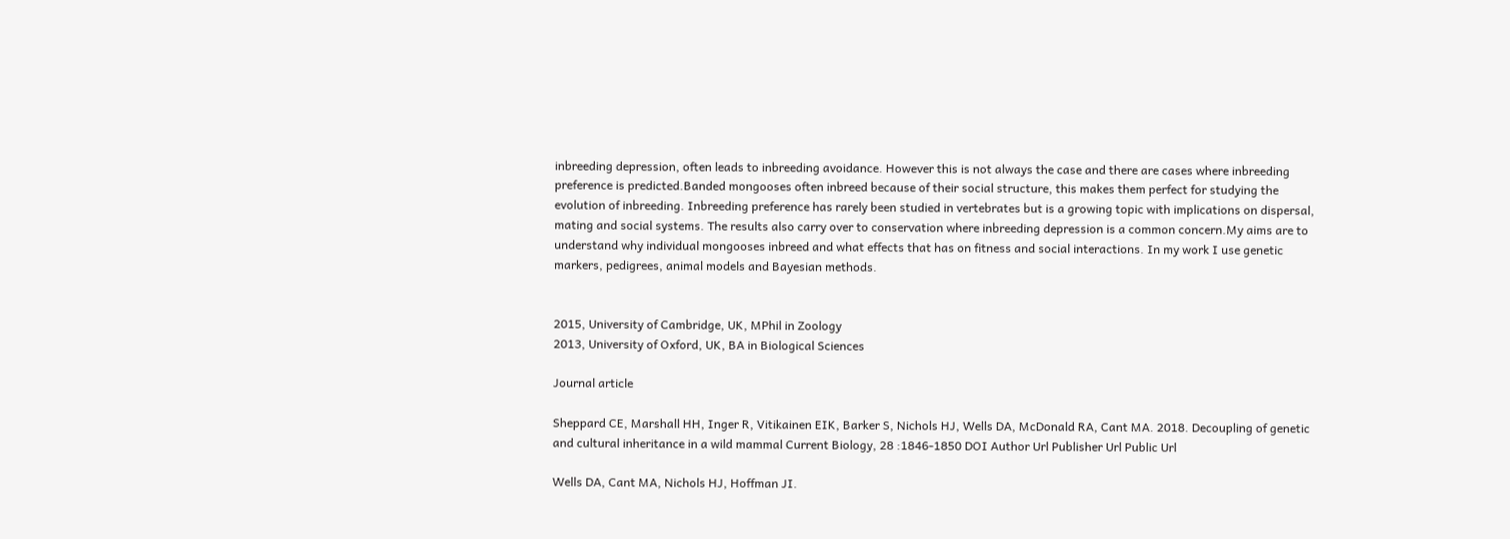inbreeding depression, often leads to inbreeding avoidance. However this is not always the case and there are cases where inbreeding preference is predicted.Banded mongooses often inbreed because of their social structure, this makes them perfect for studying the evolution of inbreeding. Inbreeding preference has rarely been studied in vertebrates but is a growing topic with implications on dispersal, mating and social systems. The results also carry over to conservation where inbreeding depression is a common concern.My aims are to understand why individual mongooses inbreed and what effects that has on fitness and social interactions. In my work I use genetic markers, pedigrees, animal models and Bayesian methods.


2015, University of Cambridge, UK, MPhil in Zoology
2013, University of Oxford, UK, BA in Biological Sciences

Journal article

Sheppard CE, Marshall HH, Inger R, Vitikainen EIK, Barker S, Nichols HJ, Wells DA, McDonald RA, Cant MA. 2018. Decoupling of genetic and cultural inheritance in a wild mammal Current Biology, 28 :1846-1850 DOI Author Url Publisher Url Public Url

Wells DA, Cant MA, Nichols HJ, Hoffman JI.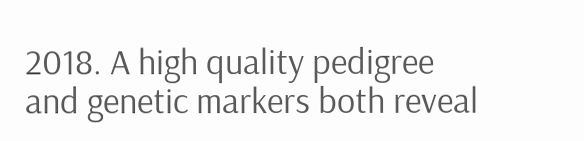2018. A high quality pedigree and genetic markers both reveal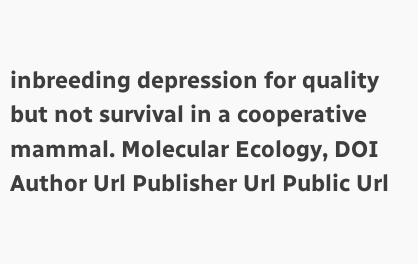inbreeding depression for quality but not survival in a cooperative mammal. Molecular Ecology, DOI Author Url Publisher Url Public Url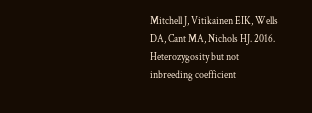Mitchell J, Vitikainen EIK, Wells DA, Cant MA, Nichols HJ. 2016. Heterozygosity but not inbreeding coefficient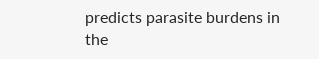predicts parasite burdens in the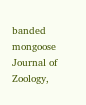banded mongoose Journal of Zoology,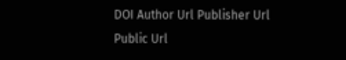DOI Author Url Publisher Url Public Url